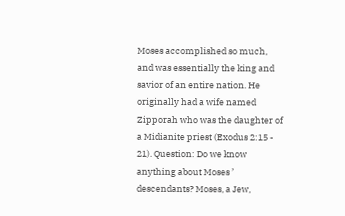Moses accomplished so much, and was essentially the king and savior of an entire nation. He originally had a wife named Zipporah who was the daughter of a Midianite priest (Exodus 2:15 - 21). Question: Do we know anything about Moses ’ descendants? Moses, a Jew,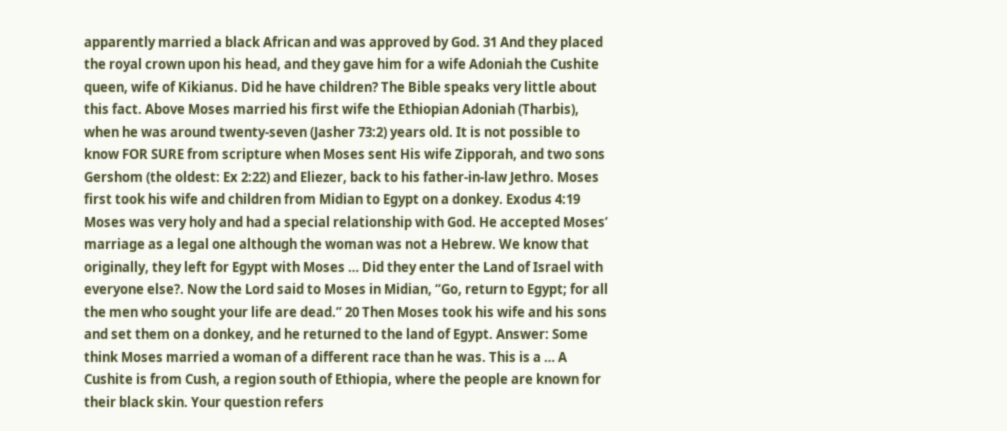apparently married a black African and was approved by God. 31 And they placed the royal crown upon his head, and they gave him for a wife Adoniah the Cushite queen, wife of Kikianus. Did he have children? The Bible speaks very little about this fact. Above Moses married his first wife the Ethiopian Adoniah (Tharbis), when he was around twenty-seven (Jasher 73:2) years old. It is not possible to know FOR SURE from scripture when Moses sent His wife Zipporah, and two sons Gershom (the oldest: Ex 2:22) and Eliezer, back to his father-in-law Jethro. Moses first took his wife and children from Midian to Egypt on a donkey. Exodus 4:19 Moses was very holy and had a special relationship with God. He accepted Moses’ marriage as a legal one although the woman was not a Hebrew. We know that originally, they left for Egypt with Moses … Did they enter the Land of Israel with everyone else?. Now the Lord said to Moses in Midian, “Go, return to Egypt; for all the men who sought your life are dead.” 20 Then Moses took his wife and his sons and set them on a donkey, and he returned to the land of Egypt. Answer: Some think Moses married a woman of a different race than he was. This is a … A Cushite is from Cush, a region south of Ethiopia, where the people are known for their black skin. Your question refers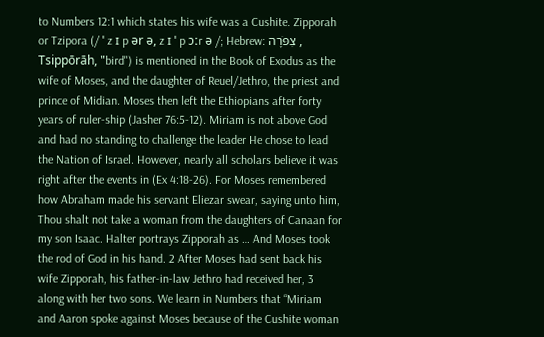to Numbers 12:1 which states his wife was a Cushite. Zipporah or Tzipora (/ ˈ z ɪ p ər ə, z ɪ ˈ p ɔːr ə /; Hebrew: צִפֹּרָה , Tsippōrāh, "bird") is mentioned in the Book of Exodus as the wife of Moses, and the daughter of Reuel/Jethro, the priest and prince of Midian. Moses then left the Ethiopians after forty years of ruler-ship (Jasher 76:5-12). Miriam is not above God and had no standing to challenge the leader He chose to lead the Nation of Israel. However, nearly all scholars believe it was right after the events in (Ex 4:18-26). For Moses remembered how Abraham made his servant Eliezar swear, saying unto him, Thou shalt not take a woman from the daughters of Canaan for my son Isaac. Halter portrays Zipporah as … And Moses took the rod of God in his hand. 2 After Moses had sent back his wife Zipporah, his father-in-law Jethro had received her, 3 along with her two sons. We learn in Numbers that “Miriam and Aaron spoke against Moses because of the Cushite woman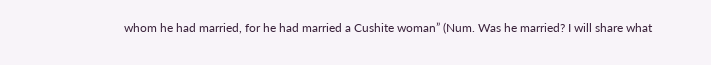whom he had married, for he had married a Cushite woman” (Num. Was he married? I will share what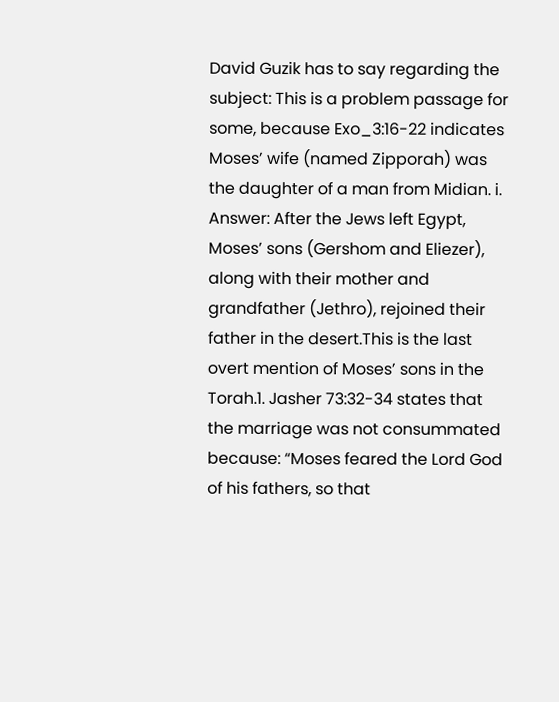David Guzik has to say regarding the subject: This is a problem passage for some, because Exo_3:16-22 indicates Moses’ wife (named Zipporah) was the daughter of a man from Midian. i. Answer: After the Jews left Egypt, Moses’ sons (Gershom and Eliezer), along with their mother and grandfather (Jethro), rejoined their father in the desert.This is the last overt mention of Moses’ sons in the Torah.1. Jasher 73:32-34 states that the marriage was not consummated because: “Moses feared the Lord God of his fathers, so that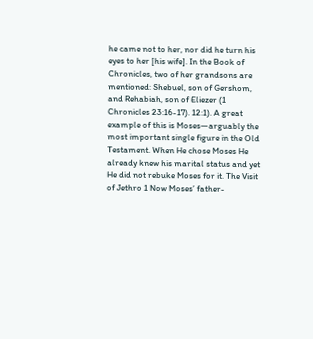he came not to her, nor did he turn his eyes to her [his wife]. In the Book of Chronicles, two of her grandsons are mentioned: Shebuel, son of Gershom, and Rehabiah, son of Eliezer (1 Chronicles 23:16-17). 12:1). A great example of this is Moses—arguably the most important single figure in the Old Testament. When He chose Moses He already knew his marital status and yet He did not rebuke Moses for it. The Visit of Jethro 1 Now Moses’ father-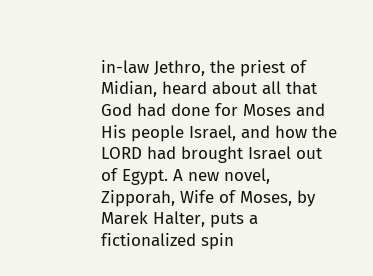in-law Jethro, the priest of Midian, heard about all that God had done for Moses and His people Israel, and how the LORD had brought Israel out of Egypt. A new novel, Zipporah, Wife of Moses, by Marek Halter, puts a fictionalized spin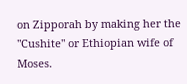on Zipporah by making her the "Cushite" or Ethiopian wife of Moses.